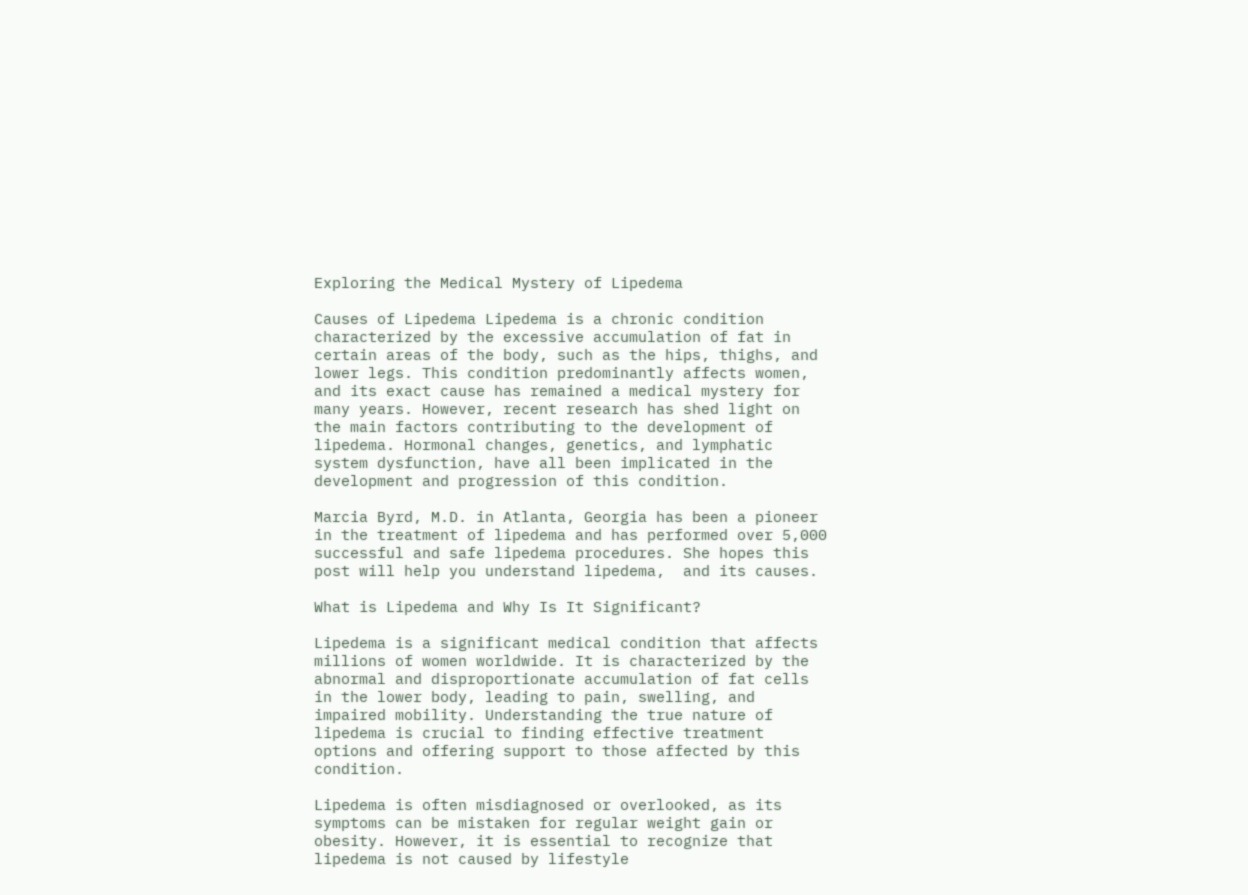Exploring the Medical Mystery of Lipedema

Causes of Lipedema Lipedema is a chronic condition characterized by the excessive accumulation of fat in certain areas of the body, such as the hips, thighs, and lower legs. This condition predominantly affects women, and its exact cause has remained a medical mystery for many years. However, recent research has shed light on the main factors contributing to the development of lipedema. Hormonal changes, genetics, and lymphatic system dysfunction, have all been implicated in the development and progression of this condition.

Marcia Byrd, M.D. in Atlanta, Georgia has been a pioneer in the treatment of lipedema and has performed over 5,000 successful and safe lipedema procedures. She hopes this post will help you understand lipedema,  and its causes.

What is Lipedema and Why Is It Significant?

Lipedema is a significant medical condition that affects millions of women worldwide. It is characterized by the abnormal and disproportionate accumulation of fat cells in the lower body, leading to pain, swelling, and impaired mobility. Understanding the true nature of lipedema is crucial to finding effective treatment options and offering support to those affected by this condition.

Lipedema is often misdiagnosed or overlooked, as its symptoms can be mistaken for regular weight gain or obesity. However, it is essential to recognize that lipedema is not caused by lifestyle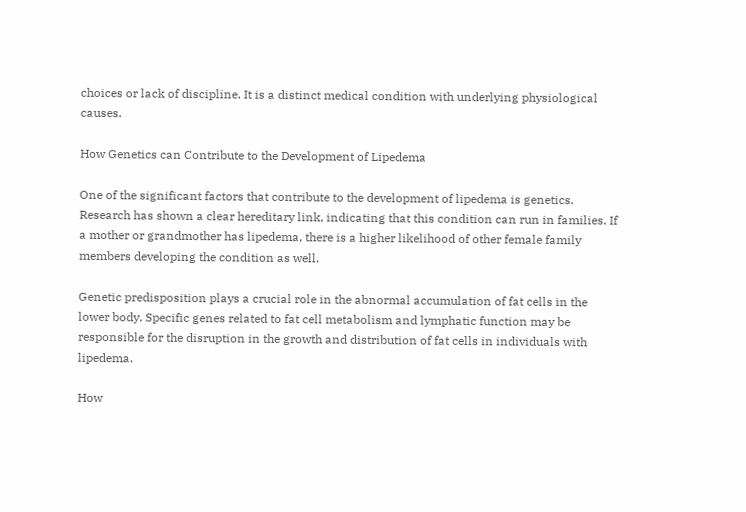choices or lack of discipline. It is a distinct medical condition with underlying physiological causes.

How Genetics can Contribute to the Development of Lipedema

One of the significant factors that contribute to the development of lipedema is genetics. Research has shown a clear hereditary link, indicating that this condition can run in families. If a mother or grandmother has lipedema, there is a higher likelihood of other female family members developing the condition as well.

Genetic predisposition plays a crucial role in the abnormal accumulation of fat cells in the lower body. Specific genes related to fat cell metabolism and lymphatic function may be responsible for the disruption in the growth and distribution of fat cells in individuals with lipedema.

How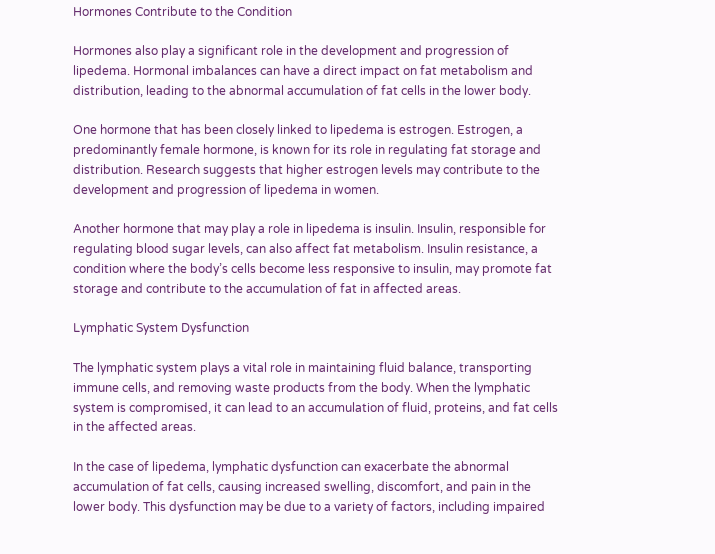Hormones Contribute to the Condition

Hormones also play a significant role in the development and progression of lipedema. Hormonal imbalances can have a direct impact on fat metabolism and distribution, leading to the abnormal accumulation of fat cells in the lower body.

One hormone that has been closely linked to lipedema is estrogen. Estrogen, a predominantly female hormone, is known for its role in regulating fat storage and distribution. Research suggests that higher estrogen levels may contribute to the development and progression of lipedema in women.

Another hormone that may play a role in lipedema is insulin. Insulin, responsible for regulating blood sugar levels, can also affect fat metabolism. Insulin resistance, a condition where the body’s cells become less responsive to insulin, may promote fat storage and contribute to the accumulation of fat in affected areas.

Lymphatic System Dysfunction

The lymphatic system plays a vital role in maintaining fluid balance, transporting immune cells, and removing waste products from the body. When the lymphatic system is compromised, it can lead to an accumulation of fluid, proteins, and fat cells in the affected areas.

In the case of lipedema, lymphatic dysfunction can exacerbate the abnormal accumulation of fat cells, causing increased swelling, discomfort, and pain in the lower body. This dysfunction may be due to a variety of factors, including impaired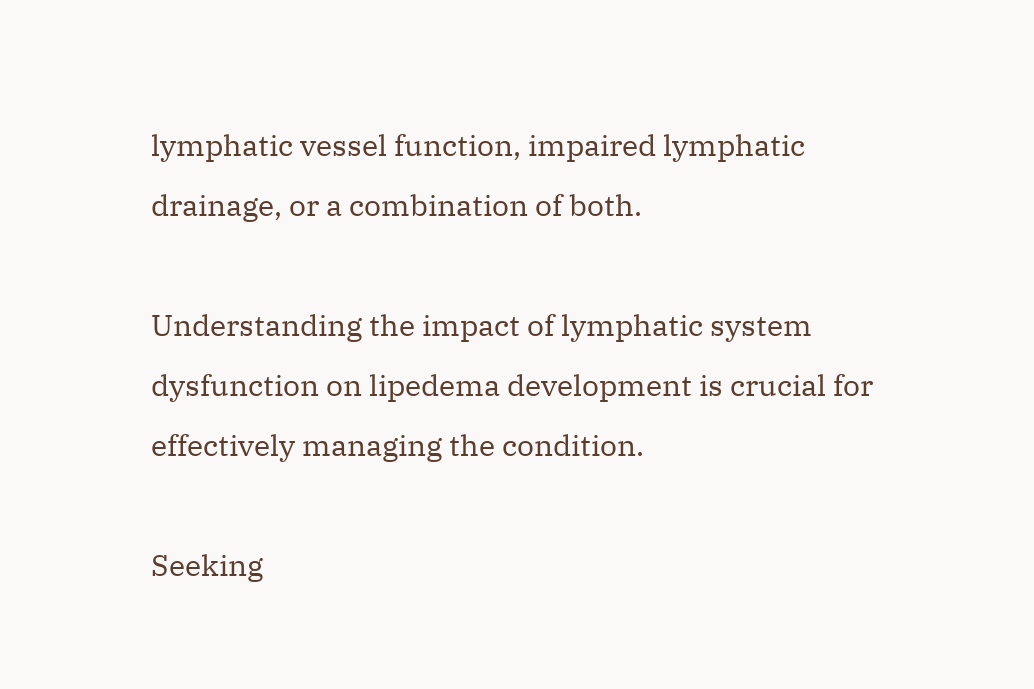lymphatic vessel function, impaired lymphatic drainage, or a combination of both.

Understanding the impact of lymphatic system dysfunction on lipedema development is crucial for effectively managing the condition.

Seeking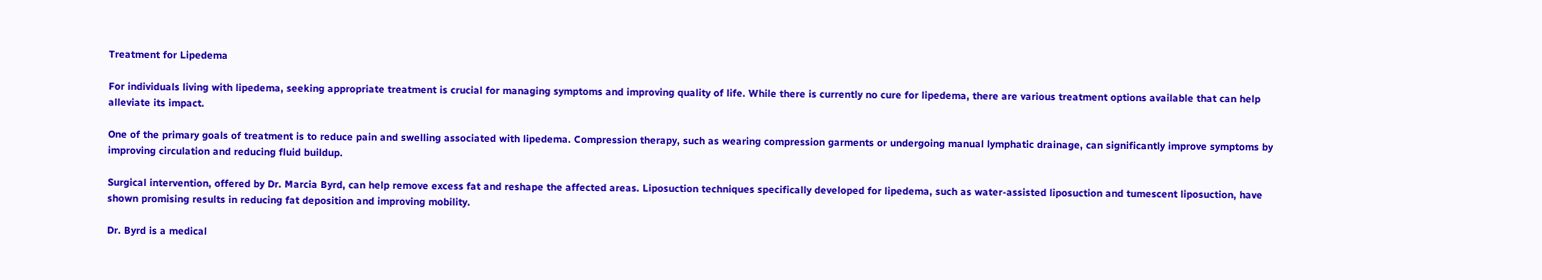Treatment for Lipedema

For individuals living with lipedema, seeking appropriate treatment is crucial for managing symptoms and improving quality of life. While there is currently no cure for lipedema, there are various treatment options available that can help alleviate its impact.

One of the primary goals of treatment is to reduce pain and swelling associated with lipedema. Compression therapy, such as wearing compression garments or undergoing manual lymphatic drainage, can significantly improve symptoms by improving circulation and reducing fluid buildup.

Surgical intervention, offered by Dr. Marcia Byrd, can help remove excess fat and reshape the affected areas. Liposuction techniques specifically developed for lipedema, such as water-assisted liposuction and tumescent liposuction, have shown promising results in reducing fat deposition and improving mobility.

Dr. Byrd is a medical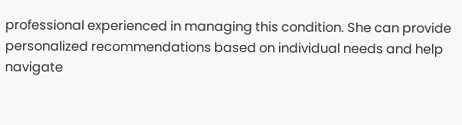professional experienced in managing this condition. She can provide personalized recommendations based on individual needs and help navigate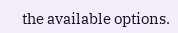the available options.